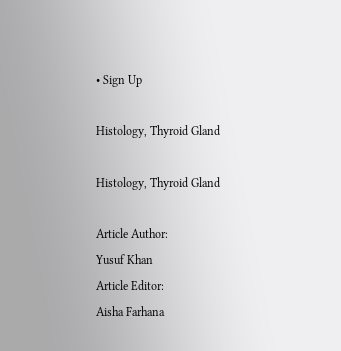• Sign Up

Histology, Thyroid Gland

Histology, Thyroid Gland

Article Author:
Yusuf Khan
Article Editor:
Aisha Farhana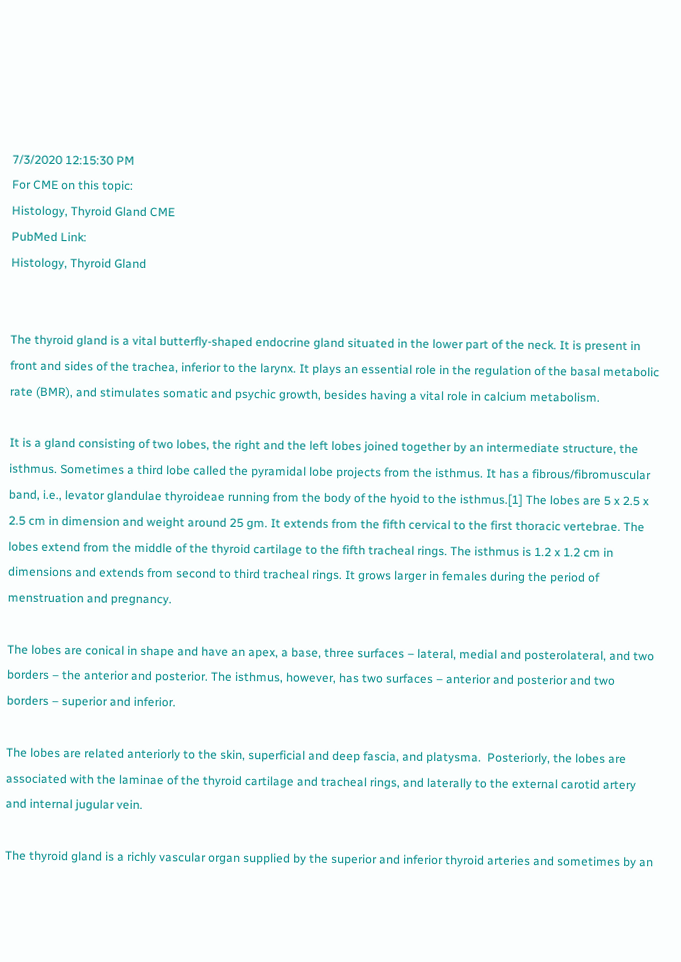7/3/2020 12:15:30 PM
For CME on this topic:
Histology, Thyroid Gland CME
PubMed Link:
Histology, Thyroid Gland


The thyroid gland is a vital butterfly-shaped endocrine gland situated in the lower part of the neck. It is present in front and sides of the trachea, inferior to the larynx. It plays an essential role in the regulation of the basal metabolic rate (BMR), and stimulates somatic and psychic growth, besides having a vital role in calcium metabolism.

It is a gland consisting of two lobes, the right and the left lobes joined together by an intermediate structure, the isthmus. Sometimes a third lobe called the pyramidal lobe projects from the isthmus. It has a fibrous/fibromuscular band, i.e., levator glandulae thyroideae running from the body of the hyoid to the isthmus.[1] The lobes are 5 x 2.5 x 2.5 cm in dimension and weight around 25 gm. It extends from the fifth cervical to the first thoracic vertebrae. The lobes extend from the middle of the thyroid cartilage to the fifth tracheal rings. The isthmus is 1.2 x 1.2 cm in dimensions and extends from second to third tracheal rings. It grows larger in females during the period of menstruation and pregnancy.

The lobes are conical in shape and have an apex, a base, three surfaces – lateral, medial and posterolateral, and two borders – the anterior and posterior. The isthmus, however, has two surfaces – anterior and posterior and two borders – superior and inferior.

The lobes are related anteriorly to the skin, superficial and deep fascia, and platysma.  Posteriorly, the lobes are associated with the laminae of the thyroid cartilage and tracheal rings, and laterally to the external carotid artery and internal jugular vein.

The thyroid gland is a richly vascular organ supplied by the superior and inferior thyroid arteries and sometimes by an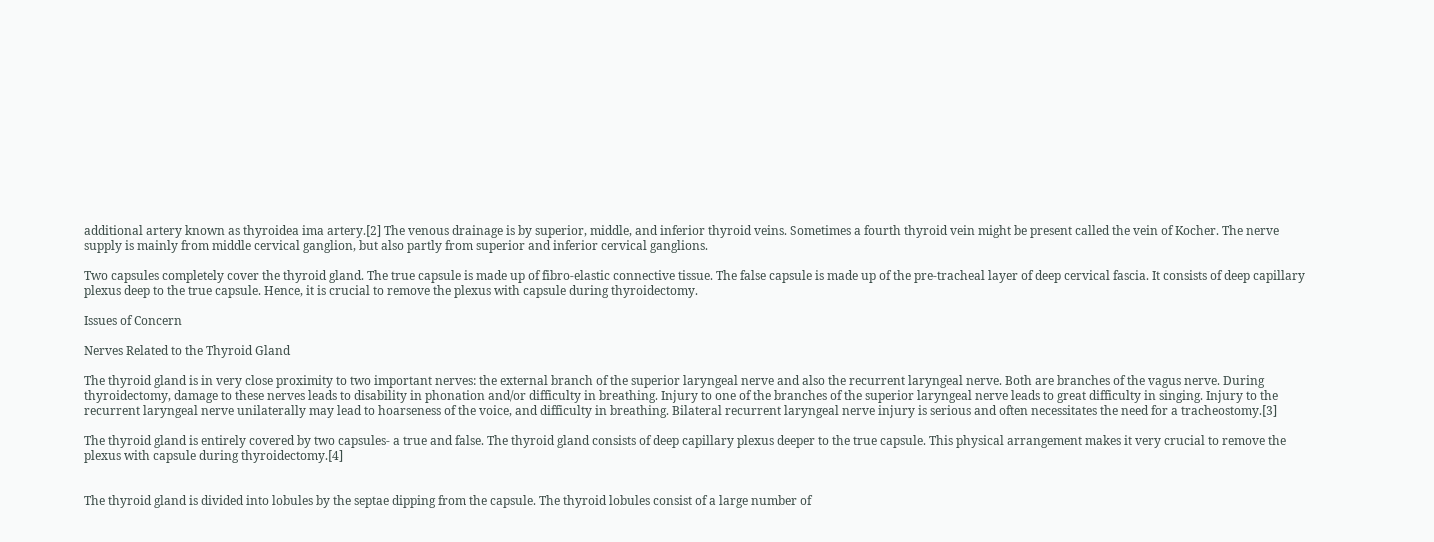additional artery known as thyroidea ima artery.[2] The venous drainage is by superior, middle, and inferior thyroid veins. Sometimes a fourth thyroid vein might be present called the vein of Kocher. The nerve supply is mainly from middle cervical ganglion, but also partly from superior and inferior cervical ganglions.

Two capsules completely cover the thyroid gland. The true capsule is made up of fibro-elastic connective tissue. The false capsule is made up of the pre-tracheal layer of deep cervical fascia. It consists of deep capillary plexus deep to the true capsule. Hence, it is crucial to remove the plexus with capsule during thyroidectomy.

Issues of Concern

Nerves Related to the Thyroid Gland

The thyroid gland is in very close proximity to two important nerves: the external branch of the superior laryngeal nerve and also the recurrent laryngeal nerve. Both are branches of the vagus nerve. During thyroidectomy, damage to these nerves leads to disability in phonation and/or difficulty in breathing. Injury to one of the branches of the superior laryngeal nerve leads to great difficulty in singing. Injury to the recurrent laryngeal nerve unilaterally may lead to hoarseness of the voice, and difficulty in breathing. Bilateral recurrent laryngeal nerve injury is serious and often necessitates the need for a tracheostomy.[3]

The thyroid gland is entirely covered by two capsules- a true and false. The thyroid gland consists of deep capillary plexus deeper to the true capsule. This physical arrangement makes it very crucial to remove the plexus with capsule during thyroidectomy.[4]


The thyroid gland is divided into lobules by the septae dipping from the capsule. The thyroid lobules consist of a large number of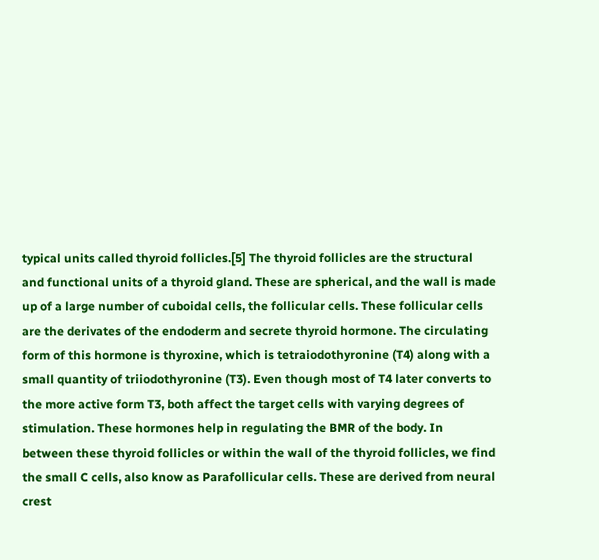typical units called thyroid follicles.[5] The thyroid follicles are the structural and functional units of a thyroid gland. These are spherical, and the wall is made up of a large number of cuboidal cells, the follicular cells. These follicular cells are the derivates of the endoderm and secrete thyroid hormone. The circulating form of this hormone is thyroxine, which is tetraiodothyronine (T4) along with a small quantity of triiodothyronine (T3). Even though most of T4 later converts to the more active form T3, both affect the target cells with varying degrees of stimulation. These hormones help in regulating the BMR of the body. In between these thyroid follicles or within the wall of the thyroid follicles, we find the small C cells, also know as Parafollicular cells. These are derived from neural crest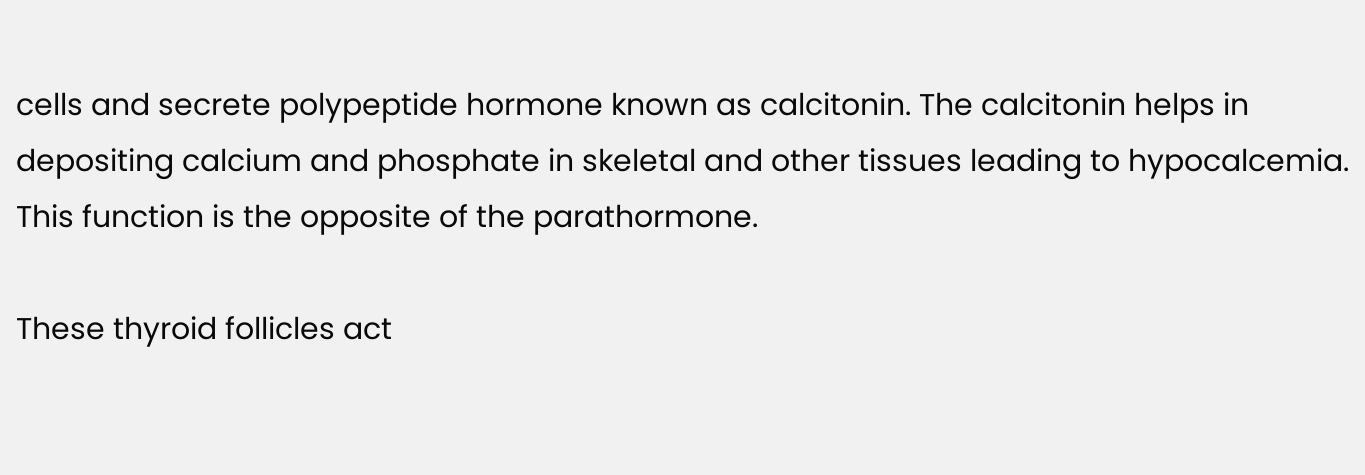cells and secrete polypeptide hormone known as calcitonin. The calcitonin helps in depositing calcium and phosphate in skeletal and other tissues leading to hypocalcemia. This function is the opposite of the parathormone.

These thyroid follicles act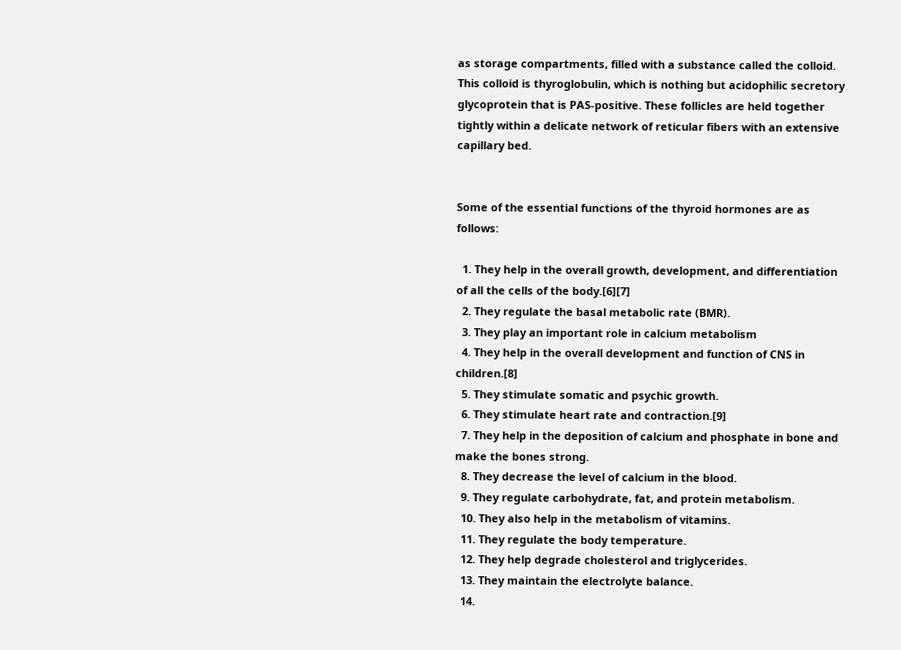as storage compartments, filled with a substance called the colloid. This colloid is thyroglobulin, which is nothing but acidophilic secretory glycoprotein that is PAS-positive. These follicles are held together tightly within a delicate network of reticular fibers with an extensive capillary bed.


Some of the essential functions of the thyroid hormones are as follows:

  1. They help in the overall growth, development, and differentiation of all the cells of the body.[6][7]
  2. They regulate the basal metabolic rate (BMR).
  3. They play an important role in calcium metabolism
  4. They help in the overall development and function of CNS in children.[8]
  5. They stimulate somatic and psychic growth.
  6. They stimulate heart rate and contraction.[9]
  7. They help in the deposition of calcium and phosphate in bone and make the bones strong.
  8. They decrease the level of calcium in the blood.
  9. They regulate carbohydrate, fat, and protein metabolism.
  10. They also help in the metabolism of vitamins.
  11. They regulate the body temperature.
  12. They help degrade cholesterol and triglycerides.
  13. They maintain the electrolyte balance.
  14.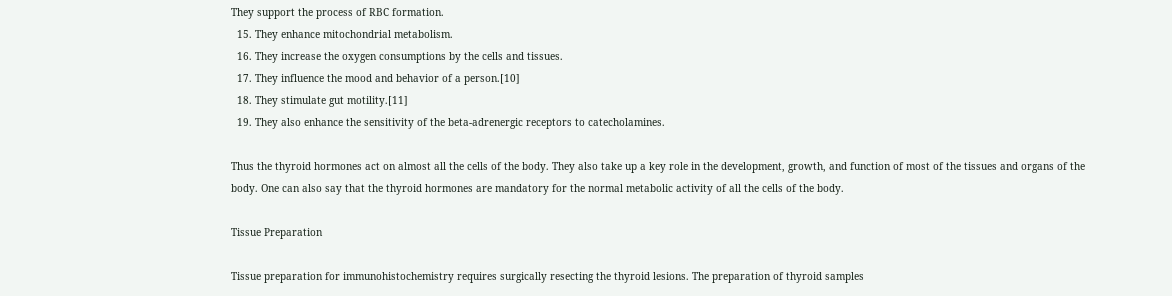They support the process of RBC formation.
  15. They enhance mitochondrial metabolism.
  16. They increase the oxygen consumptions by the cells and tissues.
  17. They influence the mood and behavior of a person.[10]
  18. They stimulate gut motility.[11]
  19. They also enhance the sensitivity of the beta-adrenergic receptors to catecholamines.

Thus the thyroid hormones act on almost all the cells of the body. They also take up a key role in the development, growth, and function of most of the tissues and organs of the body. One can also say that the thyroid hormones are mandatory for the normal metabolic activity of all the cells of the body.

Tissue Preparation

Tissue preparation for immunohistochemistry requires surgically resecting the thyroid lesions. The preparation of thyroid samples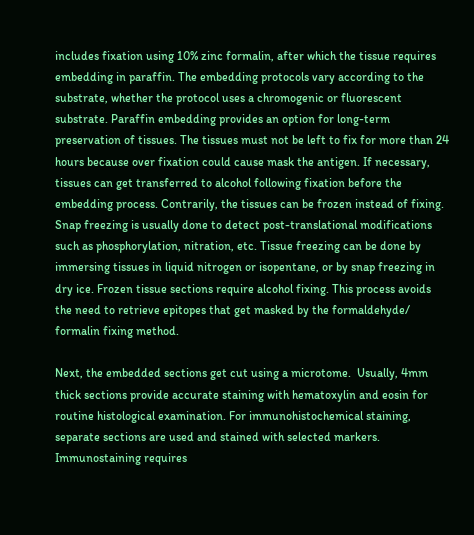includes fixation using 10% zinc formalin, after which the tissue requires embedding in paraffin. The embedding protocols vary according to the substrate, whether the protocol uses a chromogenic or fluorescent substrate. Paraffin embedding provides an option for long-term preservation of tissues. The tissues must not be left to fix for more than 24 hours because over fixation could cause mask the antigen. If necessary, tissues can get transferred to alcohol following fixation before the embedding process. Contrarily, the tissues can be frozen instead of fixing. Snap freezing is usually done to detect post-translational modifications such as phosphorylation, nitration, etc. Tissue freezing can be done by immersing tissues in liquid nitrogen or isopentane, or by snap freezing in dry ice. Frozen tissue sections require alcohol fixing. This process avoids the need to retrieve epitopes that get masked by the formaldehyde/ formalin fixing method.

Next, the embedded sections get cut using a microtome.  Usually, 4mm thick sections provide accurate staining with hematoxylin and eosin for routine histological examination. For immunohistochemical staining, separate sections are used and stained with selected markers. Immunostaining requires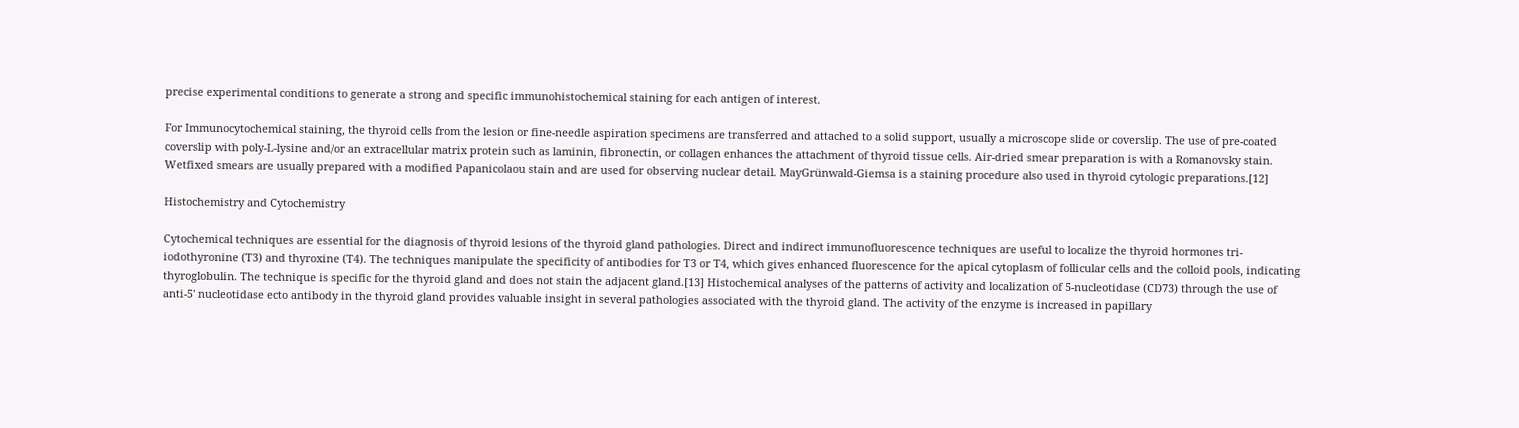precise experimental conditions to generate a strong and specific immunohistochemical staining for each antigen of interest.

For Immunocytochemical staining, the thyroid cells from the lesion or fine-needle aspiration specimens are transferred and attached to a solid support, usually a microscope slide or coverslip. The use of pre-coated coverslip with poly-L-lysine and/or an extracellular matrix protein such as laminin, fibronectin, or collagen enhances the attachment of thyroid tissue cells. Air-dried smear preparation is with a Romanovsky stain. Wetfixed smears are usually prepared with a modified Papanicolaou stain and are used for observing nuclear detail. MayGrünwald-Giemsa is a staining procedure also used in thyroid cytologic preparations.[12]

Histochemistry and Cytochemistry

Cytochemical techniques are essential for the diagnosis of thyroid lesions of the thyroid gland pathologies. Direct and indirect immunofluorescence techniques are useful to localize the thyroid hormones tri-iodothyronine (T3) and thyroxine (T4). The techniques manipulate the specificity of antibodies for T3 or T4, which gives enhanced fluorescence for the apical cytoplasm of follicular cells and the colloid pools, indicating thyroglobulin. The technique is specific for the thyroid gland and does not stain the adjacent gland.[13] Histochemical analyses of the patterns of activity and localization of 5-nucleotidase (CD73) through the use of anti-5' nucleotidase ecto antibody in the thyroid gland provides valuable insight in several pathologies associated with the thyroid gland. The activity of the enzyme is increased in papillary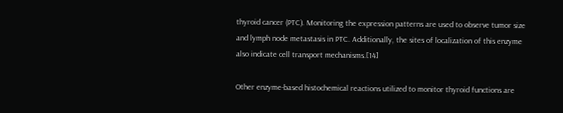thyroid cancer (PTC). Monitoring the expression patterns are used to observe tumor size and lymph node metastasis in PTC. Additionally, the sites of localization of this enzyme also indicate cell transport mechanisms.[14]

Other enzyme-based histochemical reactions utilized to monitor thyroid functions are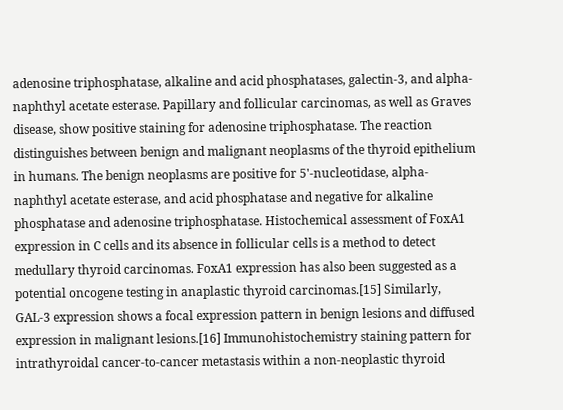adenosine triphosphatase, alkaline and acid phosphatases, galectin-3, and alpha-naphthyl acetate esterase. Papillary and follicular carcinomas, as well as Graves disease, show positive staining for adenosine triphosphatase. The reaction distinguishes between benign and malignant neoplasms of the thyroid epithelium in humans. The benign neoplasms are positive for 5'-nucleotidase, alpha-naphthyl acetate esterase, and acid phosphatase and negative for alkaline phosphatase and adenosine triphosphatase. Histochemical assessment of FoxA1 expression in C cells and its absence in follicular cells is a method to detect medullary thyroid carcinomas. FoxA1 expression has also been suggested as a potential oncogene testing in anaplastic thyroid carcinomas.[15] Similarly, GAL-3 expression shows a focal expression pattern in benign lesions and diffused expression in malignant lesions.[16] Immunohistochemistry staining pattern for intrathyroidal cancer-to-cancer metastasis within a non-neoplastic thyroid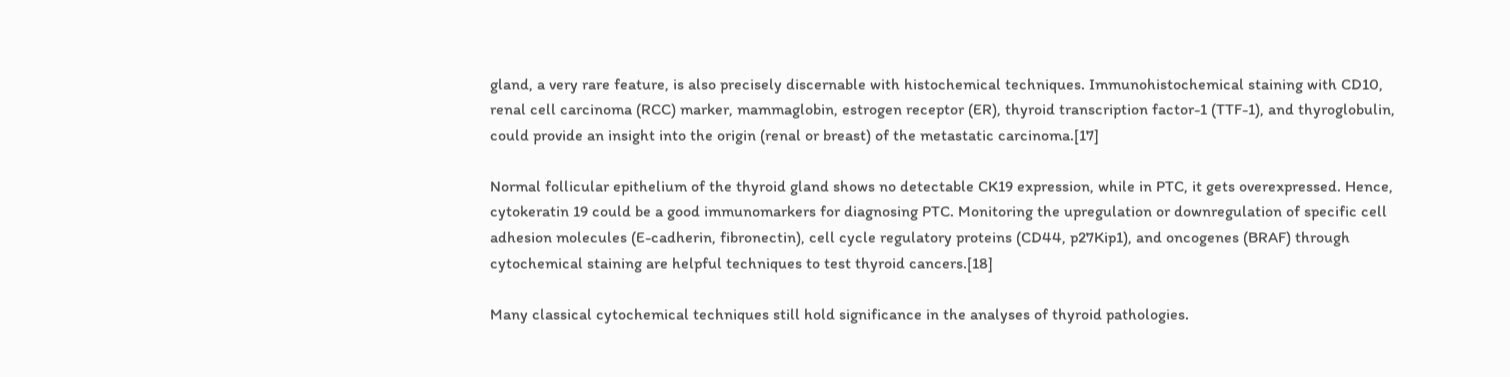gland, a very rare feature, is also precisely discernable with histochemical techniques. Immunohistochemical staining with CD10, renal cell carcinoma (RCC) marker, mammaglobin, estrogen receptor (ER), thyroid transcription factor-1 (TTF-1), and thyroglobulin, could provide an insight into the origin (renal or breast) of the metastatic carcinoma.[17]

Normal follicular epithelium of the thyroid gland shows no detectable CK19 expression, while in PTC, it gets overexpressed. Hence, cytokeratin 19 could be a good immunomarkers for diagnosing PTC. Monitoring the upregulation or downregulation of specific cell adhesion molecules (E-cadherin, fibronectin), cell cycle regulatory proteins (CD44, p27Kip1), and oncogenes (BRAF) through cytochemical staining are helpful techniques to test thyroid cancers.[18]

Many classical cytochemical techniques still hold significance in the analyses of thyroid pathologies.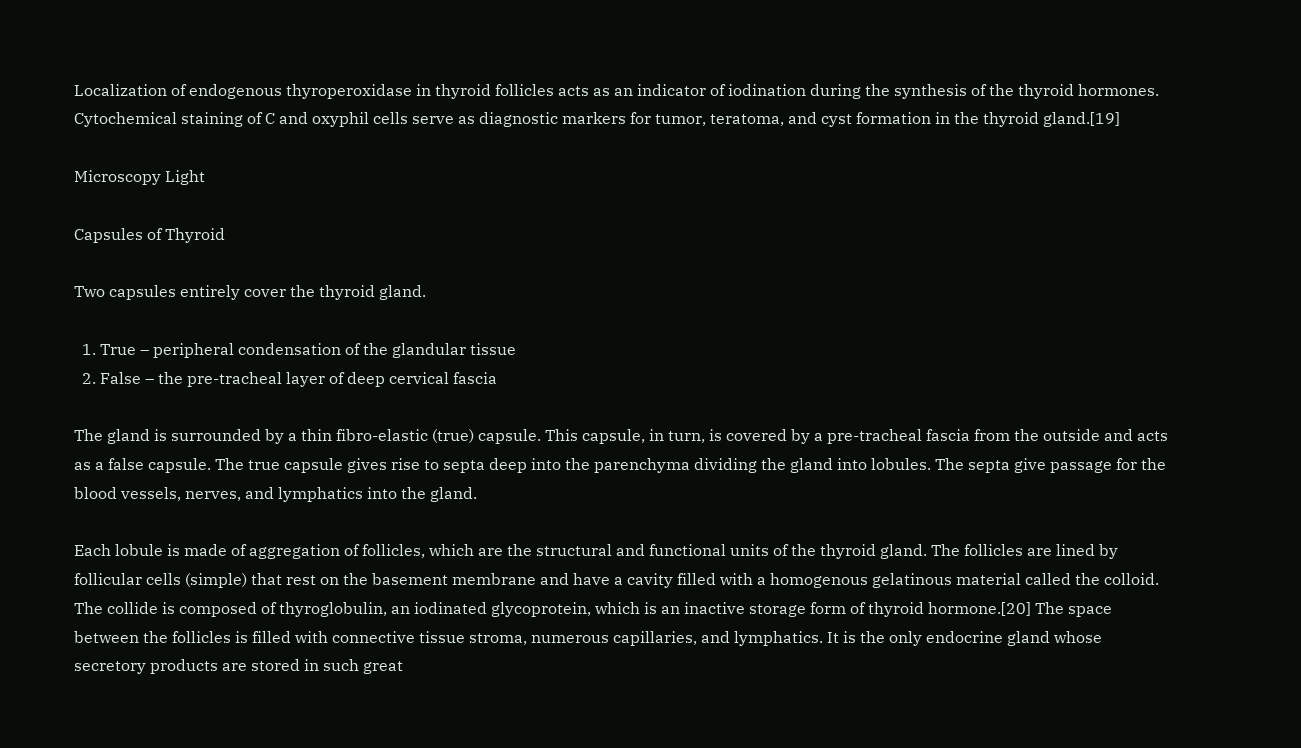Localization of endogenous thyroperoxidase in thyroid follicles acts as an indicator of iodination during the synthesis of the thyroid hormones. Cytochemical staining of C and oxyphil cells serve as diagnostic markers for tumor, teratoma, and cyst formation in the thyroid gland.[19]

Microscopy Light

Capsules of Thyroid

Two capsules entirely cover the thyroid gland.

  1. True – peripheral condensation of the glandular tissue
  2. False – the pre-tracheal layer of deep cervical fascia

The gland is surrounded by a thin fibro-elastic (true) capsule. This capsule, in turn, is covered by a pre-tracheal fascia from the outside and acts as a false capsule. The true capsule gives rise to septa deep into the parenchyma dividing the gland into lobules. The septa give passage for the blood vessels, nerves, and lymphatics into the gland.

Each lobule is made of aggregation of follicles, which are the structural and functional units of the thyroid gland. The follicles are lined by follicular cells (simple) that rest on the basement membrane and have a cavity filled with a homogenous gelatinous material called the colloid. The collide is composed of thyroglobulin, an iodinated glycoprotein, which is an inactive storage form of thyroid hormone.[20] The space between the follicles is filled with connective tissue stroma, numerous capillaries, and lymphatics. It is the only endocrine gland whose secretory products are stored in such great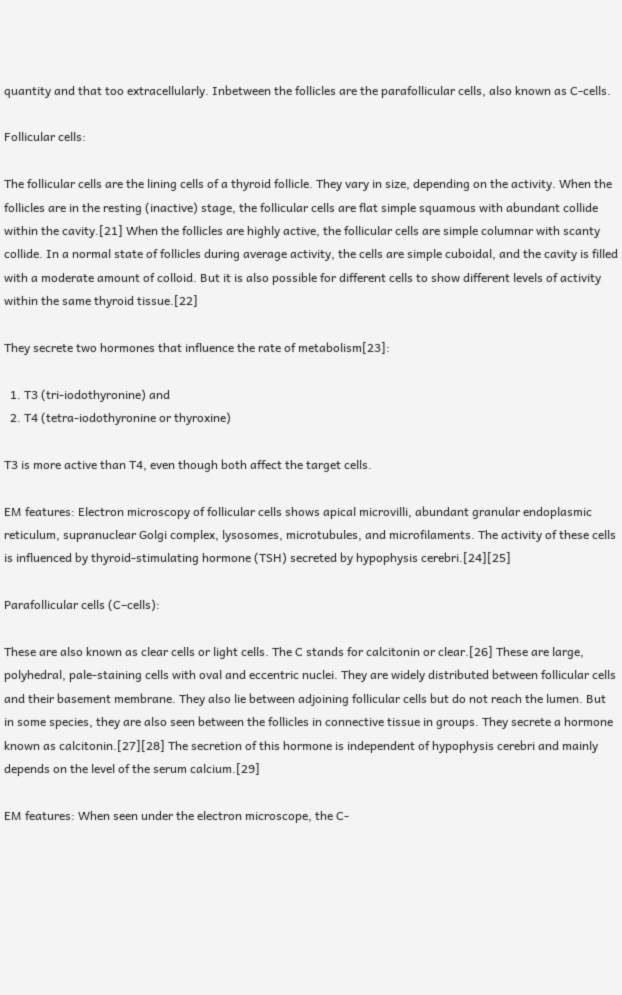quantity and that too extracellularly. Inbetween the follicles are the parafollicular cells, also known as C-cells.

Follicular cells:

The follicular cells are the lining cells of a thyroid follicle. They vary in size, depending on the activity. When the follicles are in the resting (inactive) stage, the follicular cells are flat simple squamous with abundant collide within the cavity.[21] When the follicles are highly active, the follicular cells are simple columnar with scanty collide. In a normal state of follicles during average activity, the cells are simple cuboidal, and the cavity is filled with a moderate amount of colloid. But it is also possible for different cells to show different levels of activity within the same thyroid tissue.[22]

They secrete two hormones that influence the rate of metabolism[23]:

  1. T3 (tri-iodothyronine) and
  2. T4 (tetra-iodothyronine or thyroxine)

T3 is more active than T4, even though both affect the target cells.

EM features: Electron microscopy of follicular cells shows apical microvilli, abundant granular endoplasmic reticulum, supranuclear Golgi complex, lysosomes, microtubules, and microfilaments. The activity of these cells is influenced by thyroid-stimulating hormone (TSH) secreted by hypophysis cerebri.[24][25]

Parafollicular cells (C–cells):

These are also known as clear cells or light cells. The C stands for calcitonin or clear.[26] These are large, polyhedral, pale-staining cells with oval and eccentric nuclei. They are widely distributed between follicular cells and their basement membrane. They also lie between adjoining follicular cells but do not reach the lumen. But in some species, they are also seen between the follicles in connective tissue in groups. They secrete a hormone known as calcitonin.[27][28] The secretion of this hormone is independent of hypophysis cerebri and mainly depends on the level of the serum calcium.[29]

EM features: When seen under the electron microscope, the C-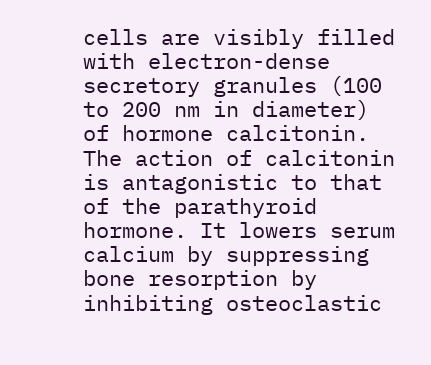cells are visibly filled with electron-dense secretory granules (100 to 200 nm in diameter) of hormone calcitonin. The action of calcitonin is antagonistic to that of the parathyroid hormone. It lowers serum calcium by suppressing bone resorption by inhibiting osteoclastic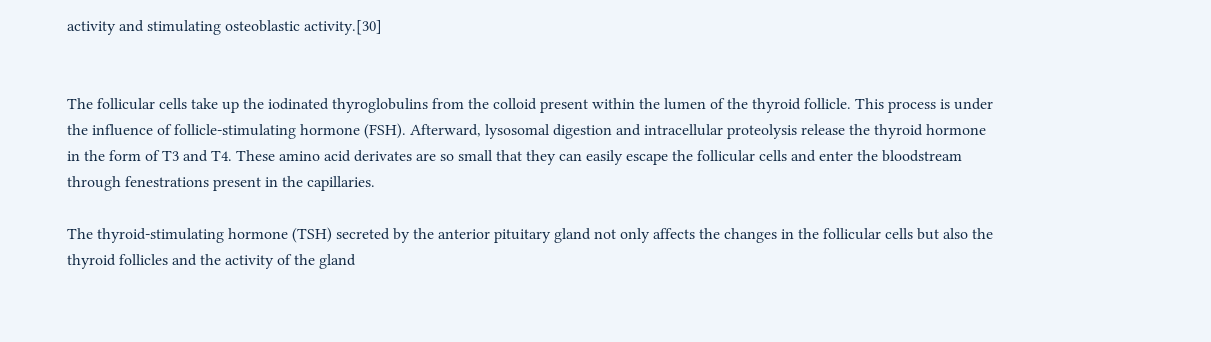activity and stimulating osteoblastic activity.[30]


The follicular cells take up the iodinated thyroglobulins from the colloid present within the lumen of the thyroid follicle. This process is under the influence of follicle-stimulating hormone (FSH). Afterward, lysosomal digestion and intracellular proteolysis release the thyroid hormone in the form of T3 and T4. These amino acid derivates are so small that they can easily escape the follicular cells and enter the bloodstream through fenestrations present in the capillaries.

The thyroid-stimulating hormone (TSH) secreted by the anterior pituitary gland not only affects the changes in the follicular cells but also the thyroid follicles and the activity of the gland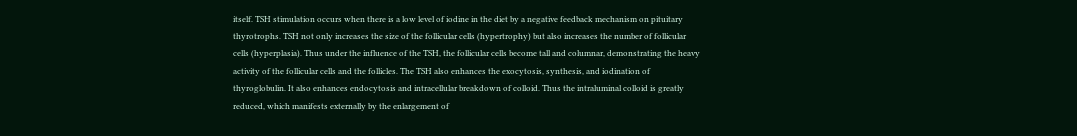itself. TSH stimulation occurs when there is a low level of iodine in the diet by a negative feedback mechanism on pituitary thyrotrophs. TSH not only increases the size of the follicular cells (hypertrophy) but also increases the number of follicular cells (hyperplasia). Thus under the influence of the TSH, the follicular cells become tall and columnar, demonstrating the heavy activity of the follicular cells and the follicles. The TSH also enhances the exocytosis, synthesis, and iodination of thyroglobulin. It also enhances endocytosis and intracellular breakdown of colloid. Thus the intraluminal colloid is greatly reduced, which manifests externally by the enlargement of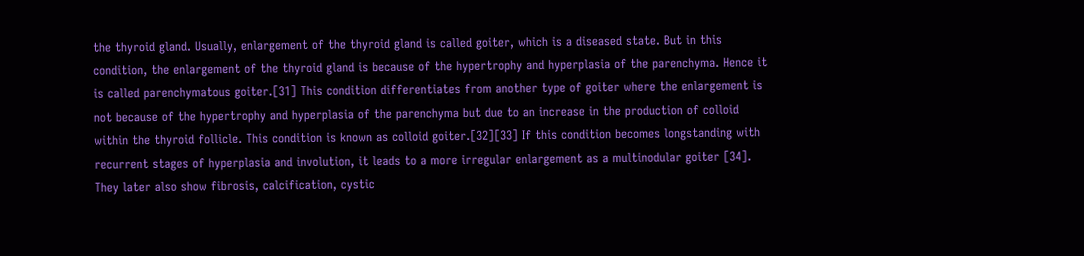the thyroid gland. Usually, enlargement of the thyroid gland is called goiter, which is a diseased state. But in this condition, the enlargement of the thyroid gland is because of the hypertrophy and hyperplasia of the parenchyma. Hence it is called parenchymatous goiter.[31] This condition differentiates from another type of goiter where the enlargement is not because of the hypertrophy and hyperplasia of the parenchyma but due to an increase in the production of colloid within the thyroid follicle. This condition is known as colloid goiter.[32][33] If this condition becomes longstanding with recurrent stages of hyperplasia and involution, it leads to a more irregular enlargement as a multinodular goiter [34]. They later also show fibrosis, calcification, cystic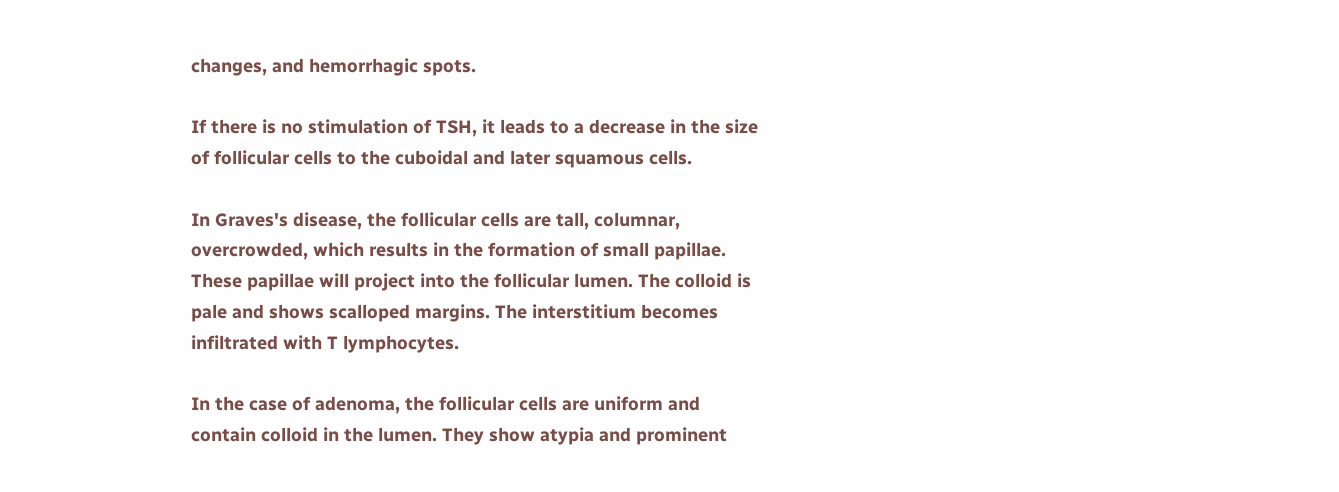changes, and hemorrhagic spots.

If there is no stimulation of TSH, it leads to a decrease in the size of follicular cells to the cuboidal and later squamous cells.

In Graves's disease, the follicular cells are tall, columnar, overcrowded, which results in the formation of small papillae. These papillae will project into the follicular lumen. The colloid is pale and shows scalloped margins. The interstitium becomes infiltrated with T lymphocytes.

In the case of adenoma, the follicular cells are uniform and contain colloid in the lumen. They show atypia and prominent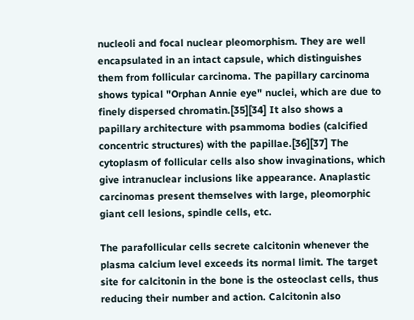nucleoli and focal nuclear pleomorphism. They are well encapsulated in an intact capsule, which distinguishes them from follicular carcinoma. The papillary carcinoma shows typical "Orphan Annie eye" nuclei, which are due to finely dispersed chromatin.[35][34] It also shows a papillary architecture with psammoma bodies (calcified concentric structures) with the papillae.[36][37] The cytoplasm of follicular cells also show invaginations, which give intranuclear inclusions like appearance. Anaplastic carcinomas present themselves with large, pleomorphic giant cell lesions, spindle cells, etc.

The parafollicular cells secrete calcitonin whenever the plasma calcium level exceeds its normal limit. The target site for calcitonin in the bone is the osteoclast cells, thus reducing their number and action. Calcitonin also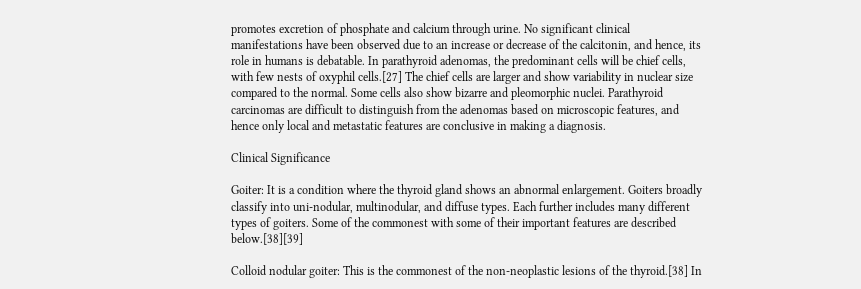promotes excretion of phosphate and calcium through urine. No significant clinical manifestations have been observed due to an increase or decrease of the calcitonin, and hence, its role in humans is debatable. In parathyroid adenomas, the predominant cells will be chief cells, with few nests of oxyphil cells.[27] The chief cells are larger and show variability in nuclear size compared to the normal. Some cells also show bizarre and pleomorphic nuclei. Parathyroid carcinomas are difficult to distinguish from the adenomas based on microscopic features, and hence only local and metastatic features are conclusive in making a diagnosis.

Clinical Significance

Goiter: It is a condition where the thyroid gland shows an abnormal enlargement. Goiters broadly classify into uni-nodular, multinodular, and diffuse types. Each further includes many different types of goiters. Some of the commonest with some of their important features are described below.[38][39]

Colloid nodular goiter: This is the commonest of the non-neoplastic lesions of the thyroid.[38] In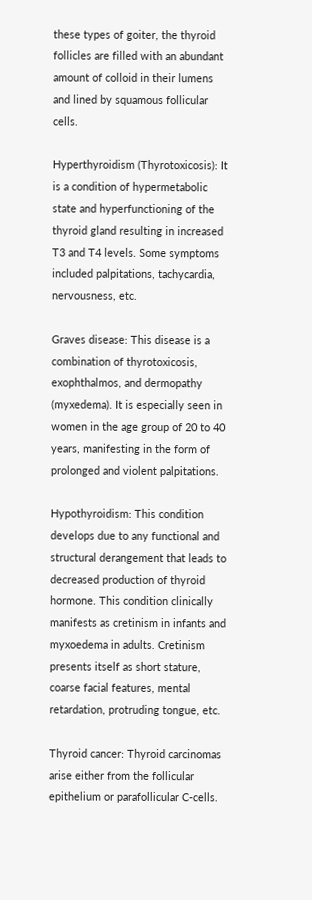these types of goiter, the thyroid follicles are filled with an abundant amount of colloid in their lumens and lined by squamous follicular cells.

Hyperthyroidism (Thyrotoxicosis): It is a condition of hypermetabolic state and hyperfunctioning of the thyroid gland resulting in increased T3 and T4 levels. Some symptoms included palpitations, tachycardia, nervousness, etc.

Graves disease: This disease is a combination of thyrotoxicosis, exophthalmos, and dermopathy (myxedema). It is especially seen in women in the age group of 20 to 40 years, manifesting in the form of prolonged and violent palpitations.

Hypothyroidism: This condition develops due to any functional and structural derangement that leads to decreased production of thyroid hormone. This condition clinically manifests as cretinism in infants and myxoedema in adults. Cretinism presents itself as short stature, coarse facial features, mental retardation, protruding tongue, etc.

Thyroid cancer: Thyroid carcinomas arise either from the follicular epithelium or parafollicular C-cells.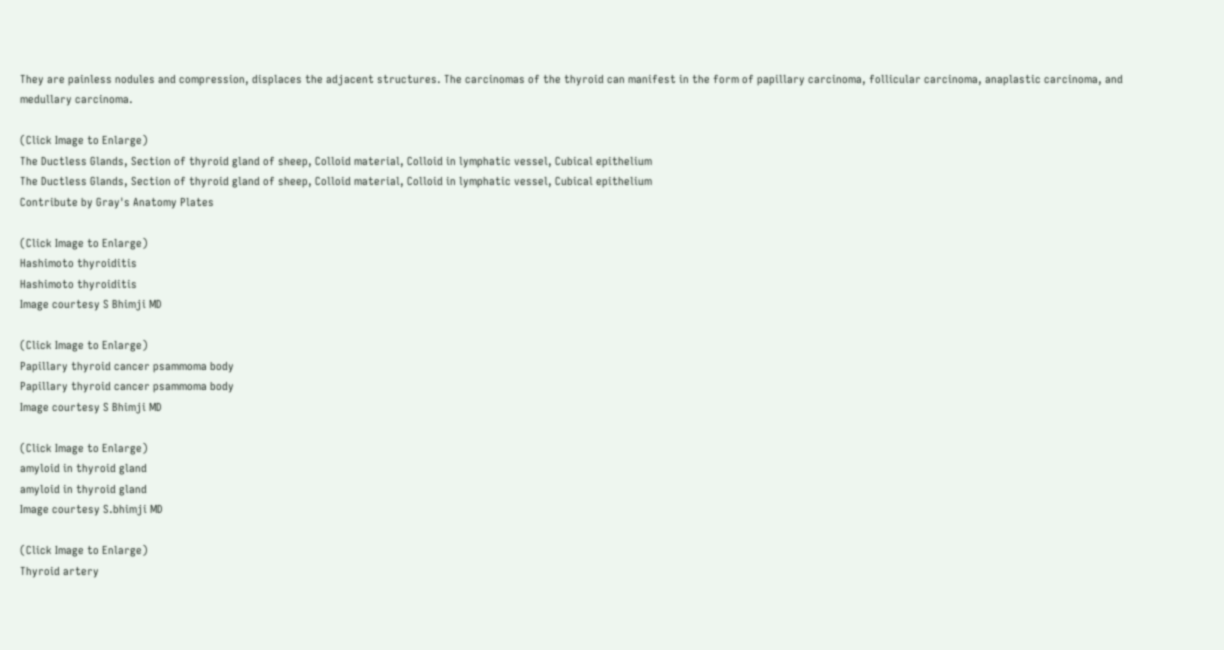They are painless nodules and compression, displaces the adjacent structures. The carcinomas of the thyroid can manifest in the form of papillary carcinoma, follicular carcinoma, anaplastic carcinoma, and medullary carcinoma.

(Click Image to Enlarge)
The Ductless Glands, Section of thyroid gland of sheep, Colloid material, Colloid in lymphatic vessel, Cubical epithelium
The Ductless Glands, Section of thyroid gland of sheep, Colloid material, Colloid in lymphatic vessel, Cubical epithelium
Contribute by Gray's Anatomy Plates

(Click Image to Enlarge)
Hashimoto thyroiditis
Hashimoto thyroiditis
Image courtesy S Bhimji MD

(Click Image to Enlarge)
Papillary thyroid cancer psammoma body
Papillary thyroid cancer psammoma body
Image courtesy S Bhimji MD

(Click Image to Enlarge)
amyloid in thyroid gland
amyloid in thyroid gland
Image courtesy S.bhimji MD

(Click Image to Enlarge)
Thyroid artery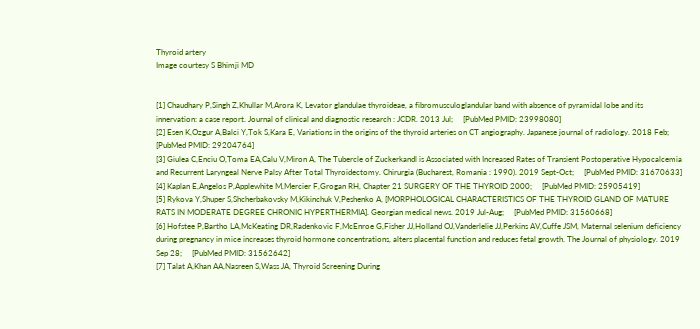Thyroid artery
Image courtesy S Bhimji MD


[1] Chaudhary P,Singh Z,Khullar M,Arora K, Levator glandulae thyroideae, a fibromusculoglandular band with absence of pyramidal lobe and its innervation: a case report. Journal of clinical and diagnostic research : JCDR. 2013 Jul;     [PubMed PMID: 23998080]
[2] Esen K,Ozgur A,Balci Y,Tok S,Kara E, Variations in the origins of the thyroid arteries on CT angiography. Japanese journal of radiology. 2018 Feb;     [PubMed PMID: 29204764]
[3] Giulea C,Enciu O,Toma EA,Calu V,Miron A, The Tubercle of Zuckerkandl is Associated with Increased Rates of Transient Postoperative Hypocalcemia and Recurrent Laryngeal Nerve Palsy After Total Thyroidectomy. Chirurgia (Bucharest, Romania : 1990). 2019 Sept-Oct;     [PubMed PMID: 31670633]
[4] Kaplan E,Angelos P,Applewhite M,Mercier F,Grogan RH, Chapter 21 SURGERY OF THE THYROID 2000;     [PubMed PMID: 25905419]
[5] Rykova Y,Shuper S,Shcherbakovsky M,Kikinchuk V,Peshenko A, [MORPHOLOGICAL CHARACTERISTICS OF THE THYROID GLAND OF MATURE RATS IN MODERATE DEGREE CHRONIC HYPERTHERMIA]. Georgian medical news. 2019 Jul-Aug;     [PubMed PMID: 31560668]
[6] Hofstee P,Bartho LA,McKeating DR,Radenkovic F,McEnroe G,Fisher JJ,Holland OJ,Vanderlelie JJ,Perkins AV,Cuffe JSM, Maternal selenium deficiency during pregnancy in mice increases thyroid hormone concentrations, alters placental function and reduces fetal growth. The Journal of physiology. 2019 Sep 28;     [PubMed PMID: 31562642]
[7] Talat A,Khan AA,Nasreen S,Wass JA, Thyroid Screening During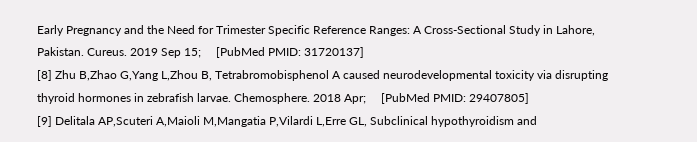Early Pregnancy and the Need for Trimester Specific Reference Ranges: A Cross-Sectional Study in Lahore, Pakistan. Cureus. 2019 Sep 15;     [PubMed PMID: 31720137]
[8] Zhu B,Zhao G,Yang L,Zhou B, Tetrabromobisphenol A caused neurodevelopmental toxicity via disrupting thyroid hormones in zebrafish larvae. Chemosphere. 2018 Apr;     [PubMed PMID: 29407805]
[9] Delitala AP,Scuteri A,Maioli M,Mangatia P,Vilardi L,Erre GL, Subclinical hypothyroidism and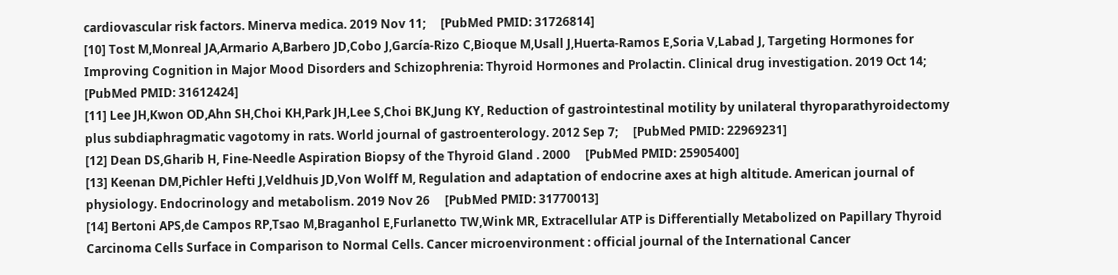cardiovascular risk factors. Minerva medica. 2019 Nov 11;     [PubMed PMID: 31726814]
[10] Tost M,Monreal JA,Armario A,Barbero JD,Cobo J,García-Rizo C,Bioque M,Usall J,Huerta-Ramos E,Soria V,Labad J, Targeting Hormones for Improving Cognition in Major Mood Disorders and Schizophrenia: Thyroid Hormones and Prolactin. Clinical drug investigation. 2019 Oct 14;     [PubMed PMID: 31612424]
[11] Lee JH,Kwon OD,Ahn SH,Choi KH,Park JH,Lee S,Choi BK,Jung KY, Reduction of gastrointestinal motility by unilateral thyroparathyroidectomy plus subdiaphragmatic vagotomy in rats. World journal of gastroenterology. 2012 Sep 7;     [PubMed PMID: 22969231]
[12] Dean DS,Gharib H, Fine-Needle Aspiration Biopsy of the Thyroid Gland . 2000     [PubMed PMID: 25905400]
[13] Keenan DM,Pichler Hefti J,Veldhuis JD,Von Wolff M, Regulation and adaptation of endocrine axes at high altitude. American journal of physiology. Endocrinology and metabolism. 2019 Nov 26     [PubMed PMID: 31770013]
[14] Bertoni APS,de Campos RP,Tsao M,Braganhol E,Furlanetto TW,Wink MR, Extracellular ATP is Differentially Metabolized on Papillary Thyroid Carcinoma Cells Surface in Comparison to Normal Cells. Cancer microenvironment : official journal of the International Cancer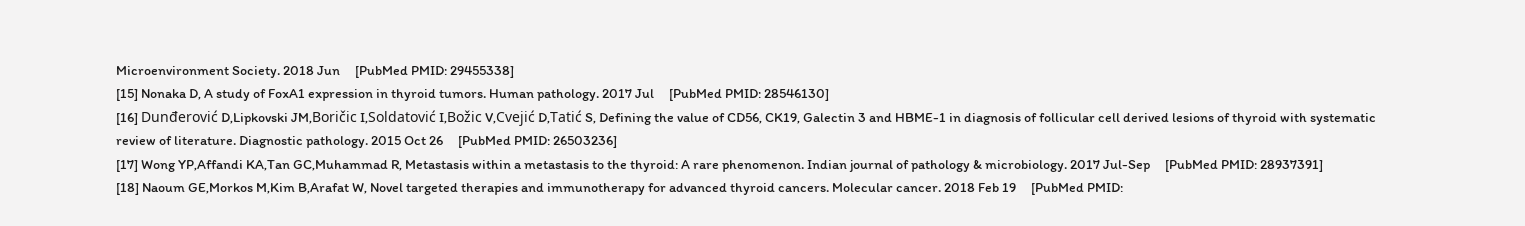Microenvironment Society. 2018 Jun     [PubMed PMID: 29455338]
[15] Nonaka D, A study of FoxA1 expression in thyroid tumors. Human pathology. 2017 Jul     [PubMed PMID: 28546130]
[16] Dunđerović D,Lipkovski JM,Boričic I,Soldatović I,Božic V,Cvejić D,Tatić S, Defining the value of CD56, CK19, Galectin 3 and HBME-1 in diagnosis of follicular cell derived lesions of thyroid with systematic review of literature. Diagnostic pathology. 2015 Oct 26     [PubMed PMID: 26503236]
[17] Wong YP,Affandi KA,Tan GC,Muhammad R, Metastasis within a metastasis to the thyroid: A rare phenomenon. Indian journal of pathology & microbiology. 2017 Jul-Sep     [PubMed PMID: 28937391]
[18] Naoum GE,Morkos M,Kim B,Arafat W, Novel targeted therapies and immunotherapy for advanced thyroid cancers. Molecular cancer. 2018 Feb 19     [PubMed PMID: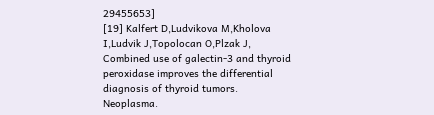29455653]
[19] Kalfert D,Ludvikova M,Kholova I,Ludvik J,Topolocan O,Plzak J, Combined use of galectin-3 and thyroid peroxidase improves the differential diagnosis of thyroid tumors. Neoplasma.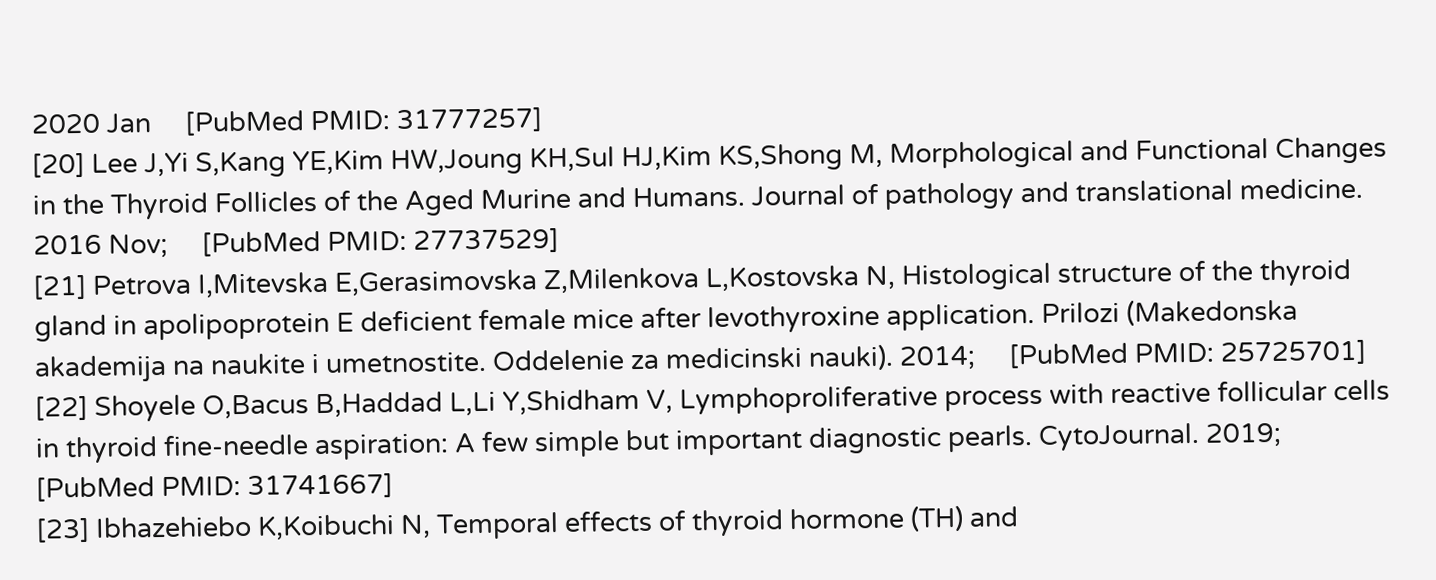2020 Jan     [PubMed PMID: 31777257]
[20] Lee J,Yi S,Kang YE,Kim HW,Joung KH,Sul HJ,Kim KS,Shong M, Morphological and Functional Changes in the Thyroid Follicles of the Aged Murine and Humans. Journal of pathology and translational medicine. 2016 Nov;     [PubMed PMID: 27737529]
[21] Petrova I,Mitevska E,Gerasimovska Z,Milenkova L,Kostovska N, Histological structure of the thyroid gland in apolipoprotein E deficient female mice after levothyroxine application. Prilozi (Makedonska akademija na naukite i umetnostite. Oddelenie za medicinski nauki). 2014;     [PubMed PMID: 25725701]
[22] Shoyele O,Bacus B,Haddad L,Li Y,Shidham V, Lymphoproliferative process with reactive follicular cells in thyroid fine-needle aspiration: A few simple but important diagnostic pearls. CytoJournal. 2019;     [PubMed PMID: 31741667]
[23] Ibhazehiebo K,Koibuchi N, Temporal effects of thyroid hormone (TH) and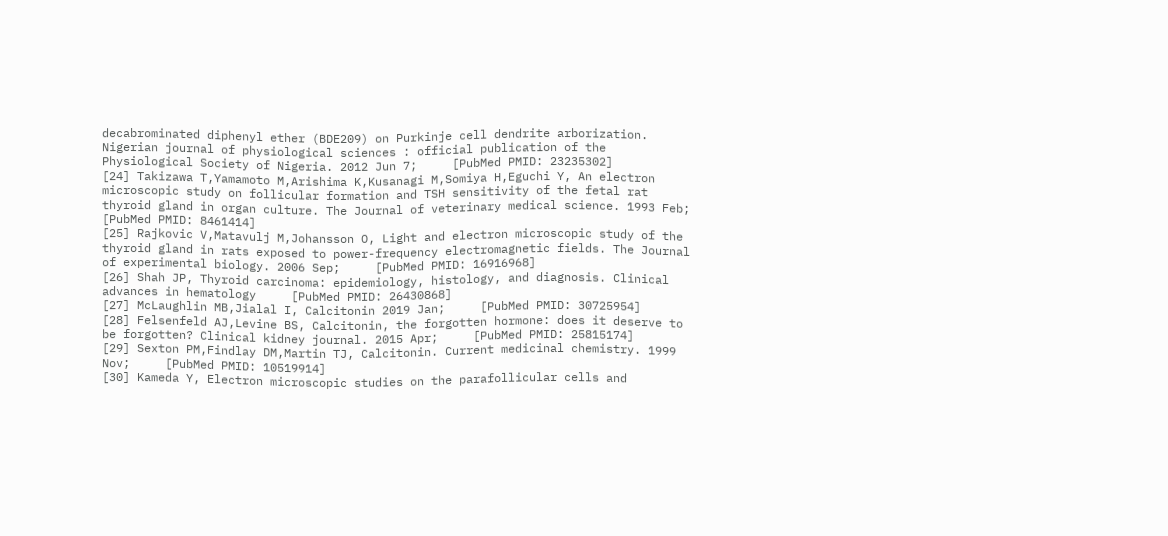decabrominated diphenyl ether (BDE209) on Purkinje cell dendrite arborization. Nigerian journal of physiological sciences : official publication of the Physiological Society of Nigeria. 2012 Jun 7;     [PubMed PMID: 23235302]
[24] Takizawa T,Yamamoto M,Arishima K,Kusanagi M,Somiya H,Eguchi Y, An electron microscopic study on follicular formation and TSH sensitivity of the fetal rat thyroid gland in organ culture. The Journal of veterinary medical science. 1993 Feb;     [PubMed PMID: 8461414]
[25] Rajkovic V,Matavulj M,Johansson O, Light and electron microscopic study of the thyroid gland in rats exposed to power-frequency electromagnetic fields. The Journal of experimental biology. 2006 Sep;     [PubMed PMID: 16916968]
[26] Shah JP, Thyroid carcinoma: epidemiology, histology, and diagnosis. Clinical advances in hematology     [PubMed PMID: 26430868]
[27] McLaughlin MB,Jialal I, Calcitonin 2019 Jan;     [PubMed PMID: 30725954]
[28] Felsenfeld AJ,Levine BS, Calcitonin, the forgotten hormone: does it deserve to be forgotten? Clinical kidney journal. 2015 Apr;     [PubMed PMID: 25815174]
[29] Sexton PM,Findlay DM,Martin TJ, Calcitonin. Current medicinal chemistry. 1999 Nov;     [PubMed PMID: 10519914]
[30] Kameda Y, Electron microscopic studies on the parafollicular cells and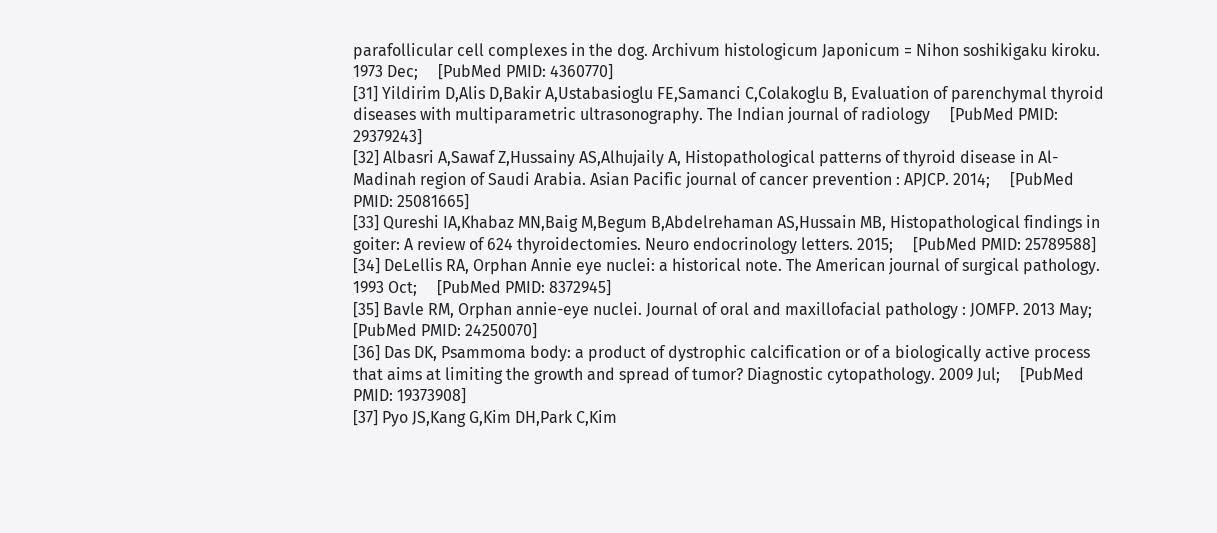parafollicular cell complexes in the dog. Archivum histologicum Japonicum = Nihon soshikigaku kiroku. 1973 Dec;     [PubMed PMID: 4360770]
[31] Yildirim D,Alis D,Bakir A,Ustabasioglu FE,Samanci C,Colakoglu B, Evaluation of parenchymal thyroid diseases with multiparametric ultrasonography. The Indian journal of radiology     [PubMed PMID: 29379243]
[32] Albasri A,Sawaf Z,Hussainy AS,Alhujaily A, Histopathological patterns of thyroid disease in Al-Madinah region of Saudi Arabia. Asian Pacific journal of cancer prevention : APJCP. 2014;     [PubMed PMID: 25081665]
[33] Qureshi IA,Khabaz MN,Baig M,Begum B,Abdelrehaman AS,Hussain MB, Histopathological findings in goiter: A review of 624 thyroidectomies. Neuro endocrinology letters. 2015;     [PubMed PMID: 25789588]
[34] DeLellis RA, Orphan Annie eye nuclei: a historical note. The American journal of surgical pathology. 1993 Oct;     [PubMed PMID: 8372945]
[35] Bavle RM, Orphan annie-eye nuclei. Journal of oral and maxillofacial pathology : JOMFP. 2013 May;     [PubMed PMID: 24250070]
[36] Das DK, Psammoma body: a product of dystrophic calcification or of a biologically active process that aims at limiting the growth and spread of tumor? Diagnostic cytopathology. 2009 Jul;     [PubMed PMID: 19373908]
[37] Pyo JS,Kang G,Kim DH,Park C,Kim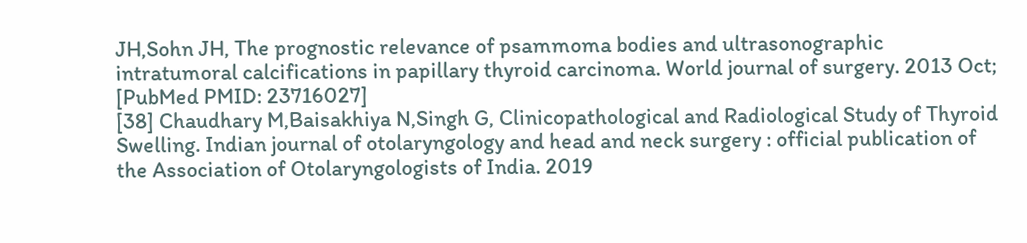JH,Sohn JH, The prognostic relevance of psammoma bodies and ultrasonographic intratumoral calcifications in papillary thyroid carcinoma. World journal of surgery. 2013 Oct;     [PubMed PMID: 23716027]
[38] Chaudhary M,Baisakhiya N,Singh G, Clinicopathological and Radiological Study of Thyroid Swelling. Indian journal of otolaryngology and head and neck surgery : official publication of the Association of Otolaryngologists of India. 2019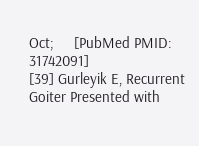Oct;     [PubMed PMID: 31742091]
[39] Gurleyik E, Recurrent Goiter Presented with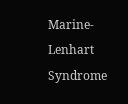Marine-Lenhart Syndrome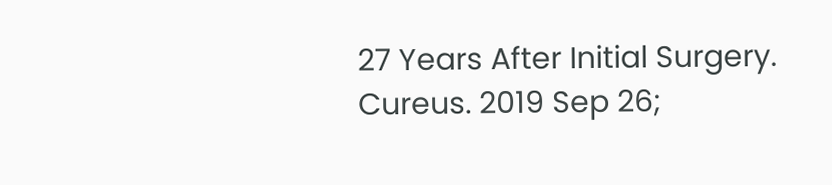27 Years After Initial Surgery. Cureus. 2019 Sep 26;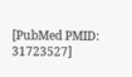[PubMed PMID: 31723527]